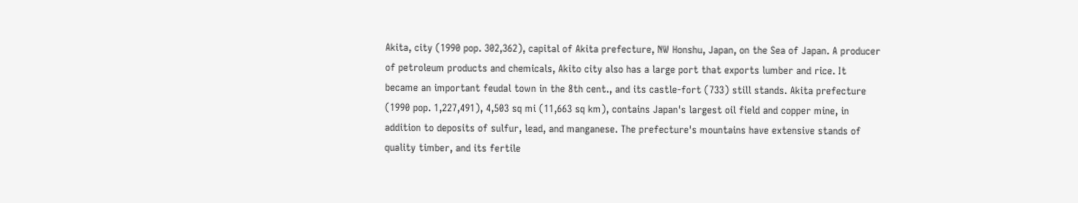Akita, city (1990 pop. 302,362), capital of Akita prefecture, NW Honshu, Japan, on the Sea of Japan. A producer of petroleum products and chemicals, Akito city also has a large port that exports lumber and rice. It became an important feudal town in the 8th cent., and its castle-fort (733) still stands. Akita prefecture (1990 pop. 1,227,491), 4,503 sq mi (11,663 sq km), contains Japan's largest oil field and copper mine, in addition to deposits of sulfur, lead, and manganese. The prefecture's mountains have extensive stands of quality timber, and its fertile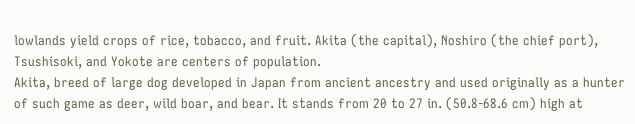lowlands yield crops of rice, tobacco, and fruit. Akita (the capital), Noshiro (the chief port), Tsushisoki, and Yokote are centers of population.
Akita, breed of large dog developed in Japan from ancient ancestry and used originally as a hunter of such game as deer, wild boar, and bear. It stands from 20 to 27 in. (50.8-68.6 cm) high at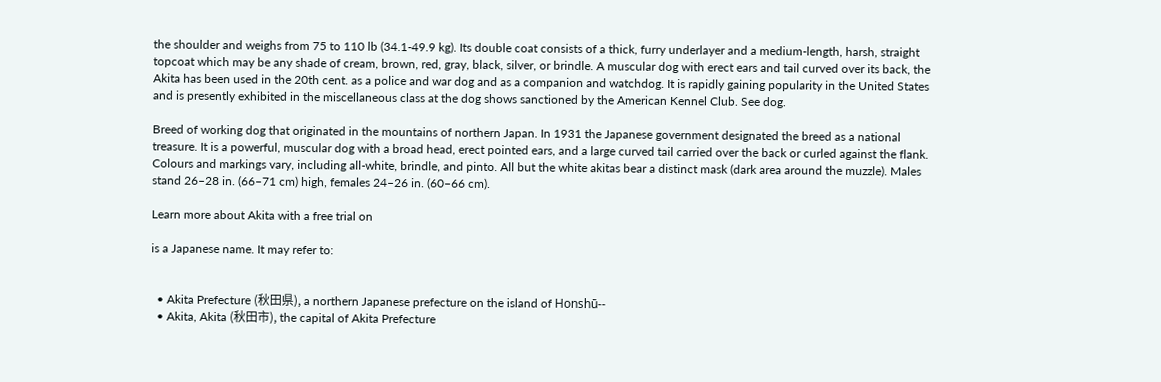the shoulder and weighs from 75 to 110 lb (34.1-49.9 kg). Its double coat consists of a thick, furry underlayer and a medium-length, harsh, straight topcoat which may be any shade of cream, brown, red, gray, black, silver, or brindle. A muscular dog with erect ears and tail curved over its back, the Akita has been used in the 20th cent. as a police and war dog and as a companion and watchdog. It is rapidly gaining popularity in the United States and is presently exhibited in the miscellaneous class at the dog shows sanctioned by the American Kennel Club. See dog.

Breed of working dog that originated in the mountains of northern Japan. In 1931 the Japanese government designated the breed as a national treasure. It is a powerful, muscular dog with a broad head, erect pointed ears, and a large curved tail carried over the back or curled against the flank. Colours and markings vary, including all-white, brindle, and pinto. All but the white akitas bear a distinct mask (dark area around the muzzle). Males stand 26–28 in. (66–71 cm) high, females 24–26 in. (60–66 cm).

Learn more about Akita with a free trial on

is a Japanese name. It may refer to:


  • Akita Prefecture (秋田県), a northern Japanese prefecture on the island of Honshū--
  • Akita, Akita (秋田市), the capital of Akita Prefecture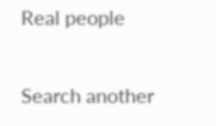Real people


Search another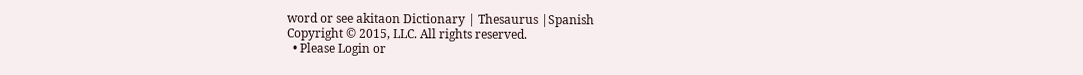word or see akitaon Dictionary | Thesaurus |Spanish
Copyright © 2015, LLC. All rights reserved.
  • Please Login or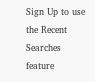Sign Up to use the Recent Searches feature